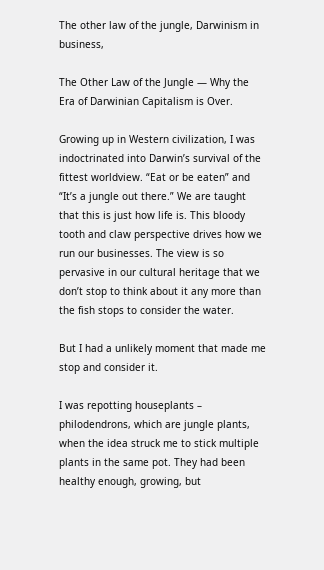The other law of the jungle, Darwinism in business,

The Other Law of the Jungle — Why the Era of Darwinian Capitalism is Over.

Growing up in Western civilization, I was indoctrinated into Darwin’s survival of the fittest worldview. “Eat or be eaten” and “It’s a jungle out there.” We are taught that this is just how life is. This bloody tooth and claw perspective drives how we run our businesses. The view is so pervasive in our cultural heritage that we don’t stop to think about it any more than the fish stops to consider the water.

But I had a unlikely moment that made me stop and consider it.

I was repotting houseplants – philodendrons, which are jungle plants, when the idea struck me to stick multiple plants in the same pot. They had been healthy enough, growing, but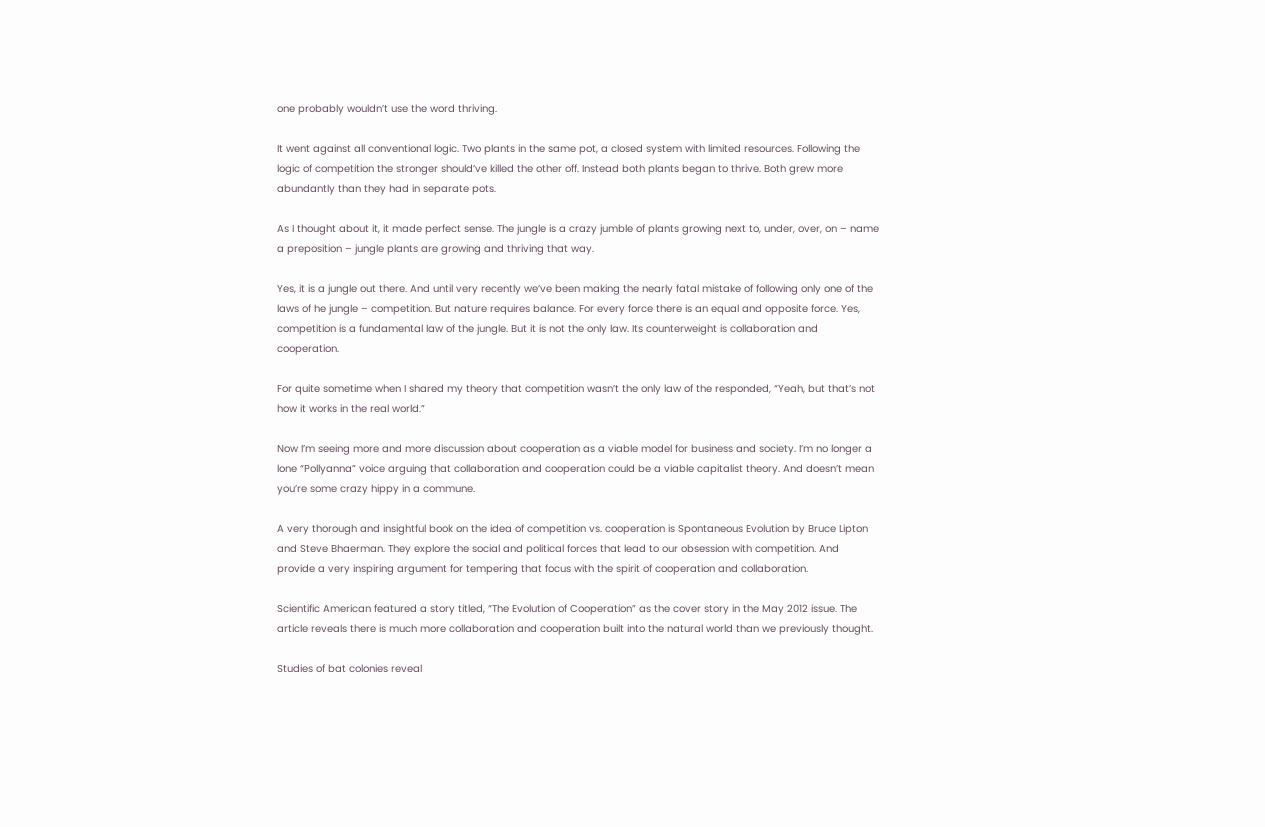one probably wouldn’t use the word thriving.

It went against all conventional logic. Two plants in the same pot, a closed system with limited resources. Following the logic of competition the stronger should’ve killed the other off. Instead both plants began to thrive. Both grew more abundantly than they had in separate pots.

As I thought about it, it made perfect sense. The jungle is a crazy jumble of plants growing next to, under, over, on – name a preposition – jungle plants are growing and thriving that way.

Yes, it is a jungle out there. And until very recently we’ve been making the nearly fatal mistake of following only one of the laws of he jungle – competition. But nature requires balance. For every force there is an equal and opposite force. Yes, competition is a fundamental law of the jungle. But it is not the only law. Its counterweight is collaboration and cooperation.

For quite sometime when I shared my theory that competition wasn’t the only law of the responded, “Yeah, but that’s not how it works in the real world.”

Now I’m seeing more and more discussion about cooperation as a viable model for business and society. I’m no longer a lone “Pollyanna” voice arguing that collaboration and cooperation could be a viable capitalist theory. And doesn’t mean you’re some crazy hippy in a commune.

A very thorough and insightful book on the idea of competition vs. cooperation is Spontaneous Evolution by Bruce Lipton and Steve Bhaerman. They explore the social and political forces that lead to our obsession with competition. And provide a very inspiring argument for tempering that focus with the spirit of cooperation and collaboration.

Scientific American featured a story titled, “The Evolution of Cooperation” as the cover story in the May 2012 issue. The article reveals there is much more collaboration and cooperation built into the natural world than we previously thought.

Studies of bat colonies reveal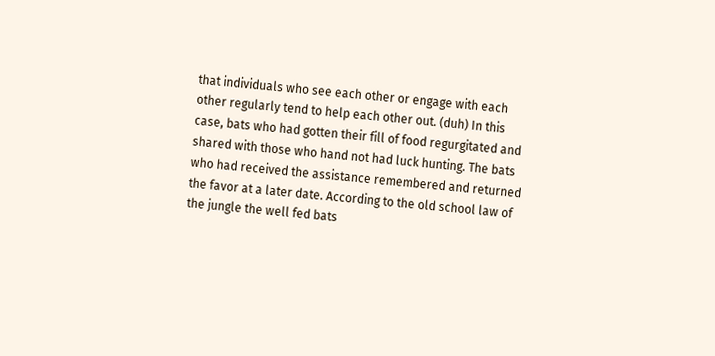that individuals who see each other or engage with each other regularly tend to help each other out. (duh) In this case, bats who had gotten their fill of food regurgitated and shared with those who hand not had luck hunting. The bats who had received the assistance remembered and returned the favor at a later date. According to the old school law of the jungle the well fed bats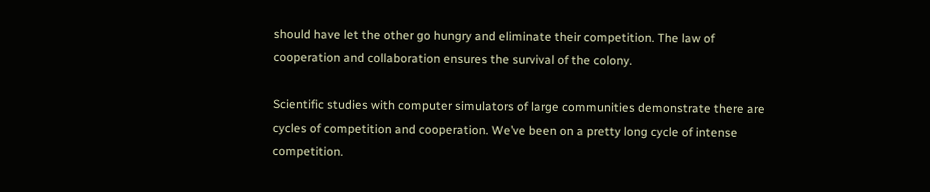should have let the other go hungry and eliminate their competition. The law of cooperation and collaboration ensures the survival of the colony.

Scientific studies with computer simulators of large communities demonstrate there are cycles of competition and cooperation. We’ve been on a pretty long cycle of intense competition.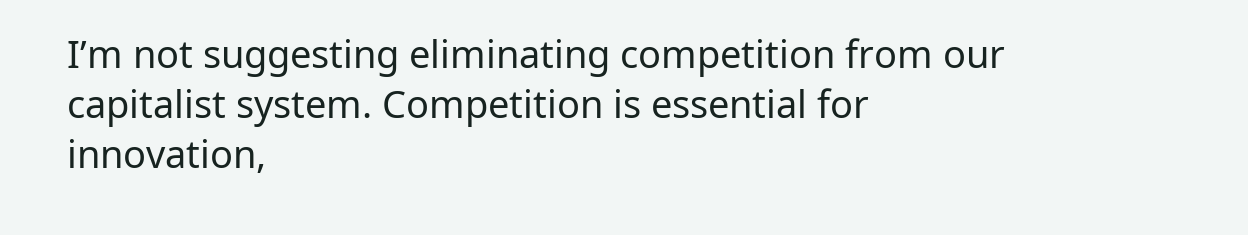I’m not suggesting eliminating competition from our capitalist system. Competition is essential for innovation,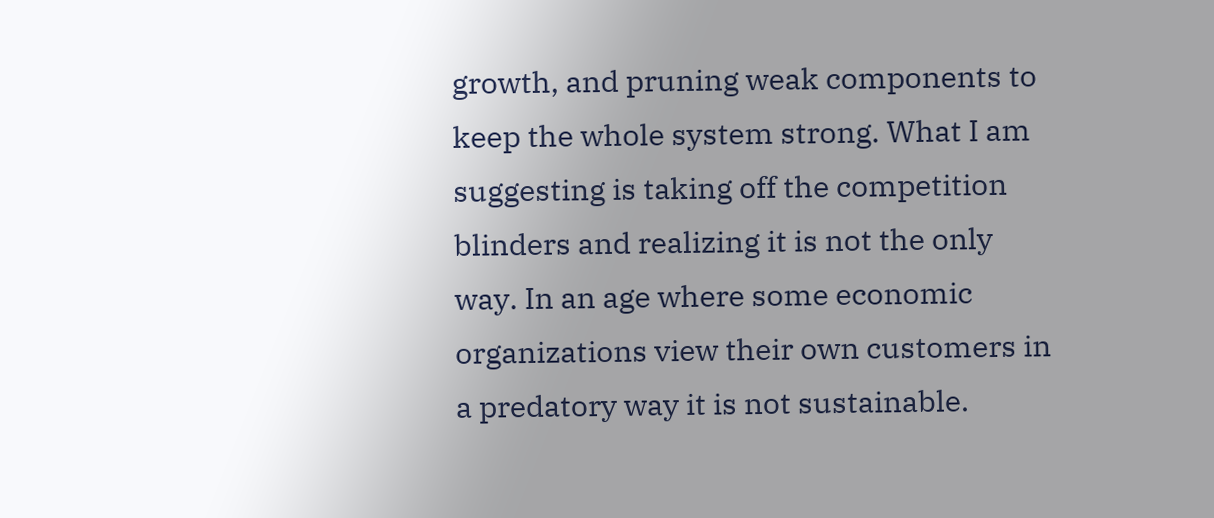growth, and pruning weak components to keep the whole system strong. What I am suggesting is taking off the competition blinders and realizing it is not the only way. In an age where some economic organizations view their own customers in a predatory way it is not sustainable.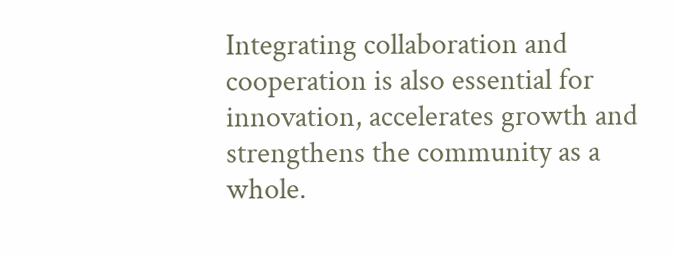Integrating collaboration and cooperation is also essential for innovation, accelerates growth and strengthens the community as a whole.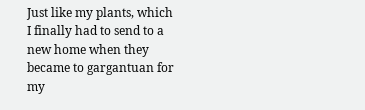Just like my plants, which I finally had to send to a new home when they became to gargantuan for my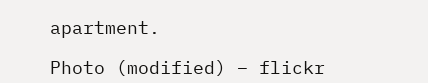apartment.

Photo (modified) – flickr